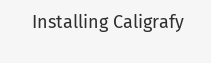Installing Caligrafy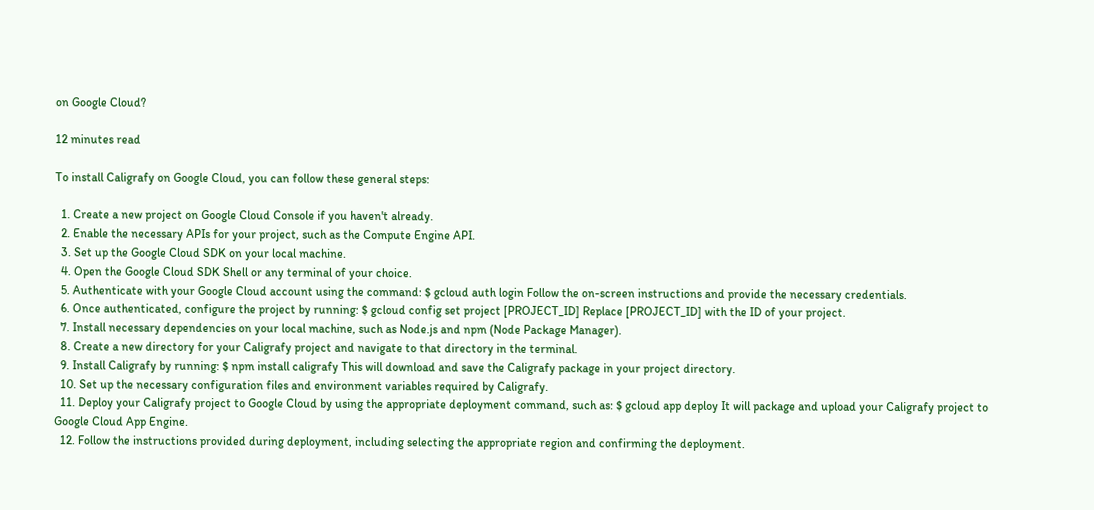on Google Cloud?

12 minutes read

To install Caligrafy on Google Cloud, you can follow these general steps:

  1. Create a new project on Google Cloud Console if you haven't already.
  2. Enable the necessary APIs for your project, such as the Compute Engine API.
  3. Set up the Google Cloud SDK on your local machine.
  4. Open the Google Cloud SDK Shell or any terminal of your choice.
  5. Authenticate with your Google Cloud account using the command: $ gcloud auth login Follow the on-screen instructions and provide the necessary credentials.
  6. Once authenticated, configure the project by running: $ gcloud config set project [PROJECT_ID] Replace [PROJECT_ID] with the ID of your project.
  7. Install necessary dependencies on your local machine, such as Node.js and npm (Node Package Manager).
  8. Create a new directory for your Caligrafy project and navigate to that directory in the terminal.
  9. Install Caligrafy by running: $ npm install caligrafy This will download and save the Caligrafy package in your project directory.
  10. Set up the necessary configuration files and environment variables required by Caligrafy.
  11. Deploy your Caligrafy project to Google Cloud by using the appropriate deployment command, such as: $ gcloud app deploy It will package and upload your Caligrafy project to Google Cloud App Engine.
  12. Follow the instructions provided during deployment, including selecting the appropriate region and confirming the deployment.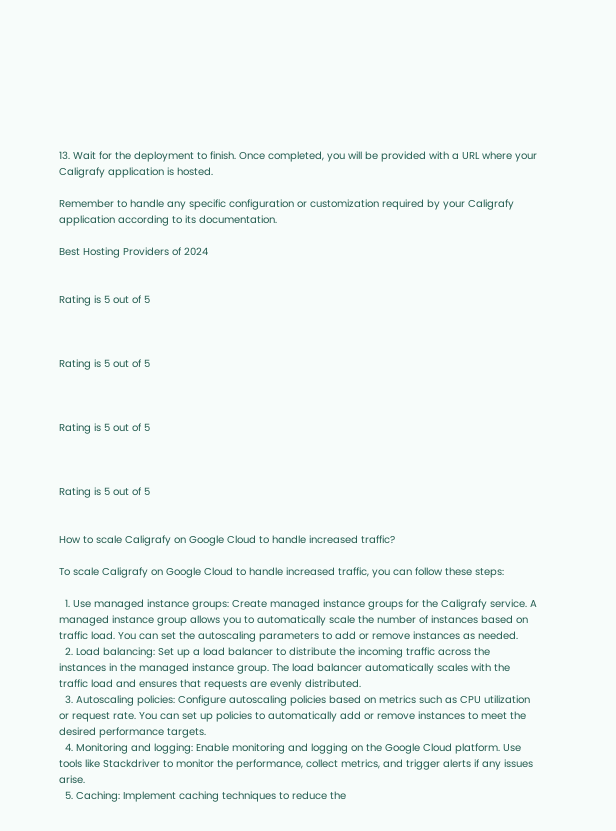13. Wait for the deployment to finish. Once completed, you will be provided with a URL where your Caligrafy application is hosted.

Remember to handle any specific configuration or customization required by your Caligrafy application according to its documentation.

Best Hosting Providers of 2024


Rating is 5 out of 5



Rating is 5 out of 5



Rating is 5 out of 5



Rating is 5 out of 5


How to scale Caligrafy on Google Cloud to handle increased traffic?

To scale Caligrafy on Google Cloud to handle increased traffic, you can follow these steps:

  1. Use managed instance groups: Create managed instance groups for the Caligrafy service. A managed instance group allows you to automatically scale the number of instances based on traffic load. You can set the autoscaling parameters to add or remove instances as needed.
  2. Load balancing: Set up a load balancer to distribute the incoming traffic across the instances in the managed instance group. The load balancer automatically scales with the traffic load and ensures that requests are evenly distributed.
  3. Autoscaling policies: Configure autoscaling policies based on metrics such as CPU utilization or request rate. You can set up policies to automatically add or remove instances to meet the desired performance targets.
  4. Monitoring and logging: Enable monitoring and logging on the Google Cloud platform. Use tools like Stackdriver to monitor the performance, collect metrics, and trigger alerts if any issues arise.
  5. Caching: Implement caching techniques to reduce the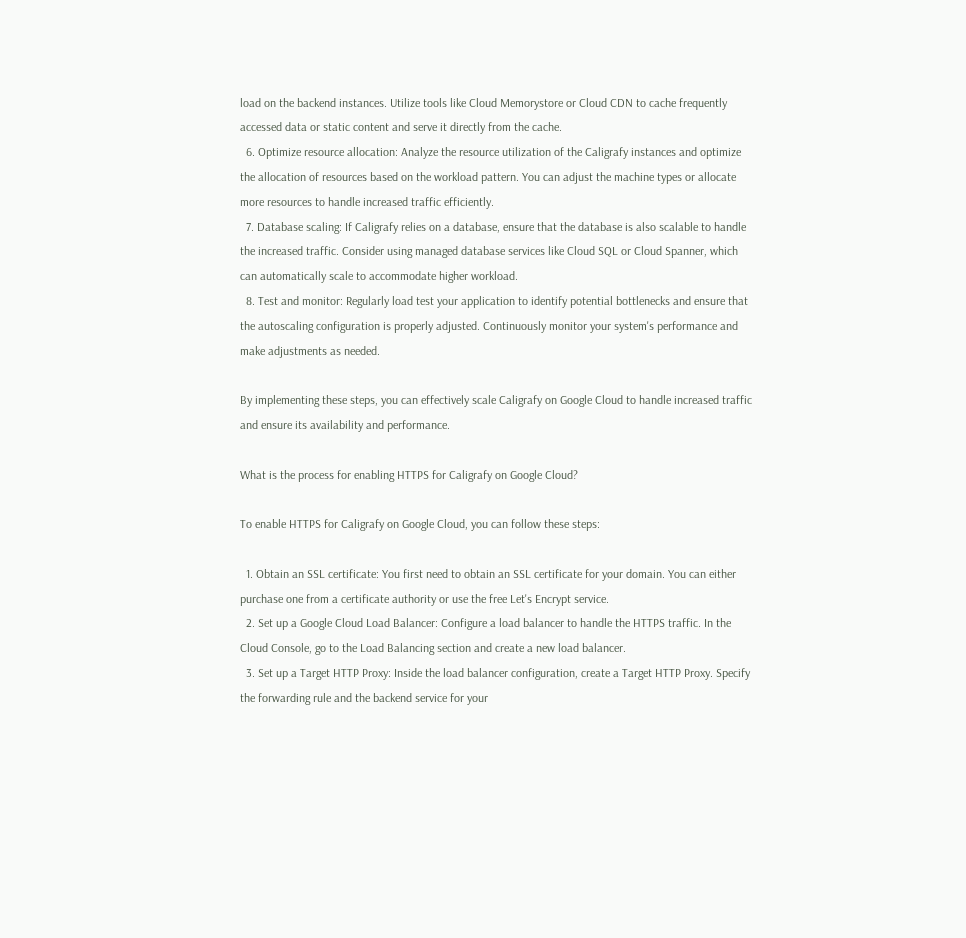load on the backend instances. Utilize tools like Cloud Memorystore or Cloud CDN to cache frequently accessed data or static content and serve it directly from the cache.
  6. Optimize resource allocation: Analyze the resource utilization of the Caligrafy instances and optimize the allocation of resources based on the workload pattern. You can adjust the machine types or allocate more resources to handle increased traffic efficiently.
  7. Database scaling: If Caligrafy relies on a database, ensure that the database is also scalable to handle the increased traffic. Consider using managed database services like Cloud SQL or Cloud Spanner, which can automatically scale to accommodate higher workload.
  8. Test and monitor: Regularly load test your application to identify potential bottlenecks and ensure that the autoscaling configuration is properly adjusted. Continuously monitor your system's performance and make adjustments as needed.

By implementing these steps, you can effectively scale Caligrafy on Google Cloud to handle increased traffic and ensure its availability and performance.

What is the process for enabling HTTPS for Caligrafy on Google Cloud?

To enable HTTPS for Caligrafy on Google Cloud, you can follow these steps:

  1. Obtain an SSL certificate: You first need to obtain an SSL certificate for your domain. You can either purchase one from a certificate authority or use the free Let's Encrypt service.
  2. Set up a Google Cloud Load Balancer: Configure a load balancer to handle the HTTPS traffic. In the Cloud Console, go to the Load Balancing section and create a new load balancer.
  3. Set up a Target HTTP Proxy: Inside the load balancer configuration, create a Target HTTP Proxy. Specify the forwarding rule and the backend service for your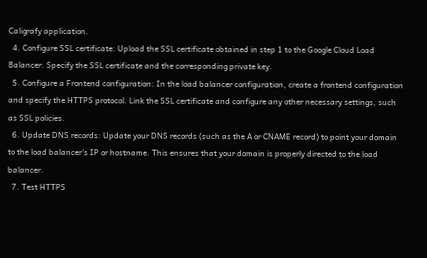Caligrafy application.
  4. Configure SSL certificate: Upload the SSL certificate obtained in step 1 to the Google Cloud Load Balancer. Specify the SSL certificate and the corresponding private key.
  5. Configure a Frontend configuration: In the load balancer configuration, create a frontend configuration and specify the HTTPS protocol. Link the SSL certificate and configure any other necessary settings, such as SSL policies.
  6. Update DNS records: Update your DNS records (such as the A or CNAME record) to point your domain to the load balancer's IP or hostname. This ensures that your domain is properly directed to the load balancer.
  7. Test HTTPS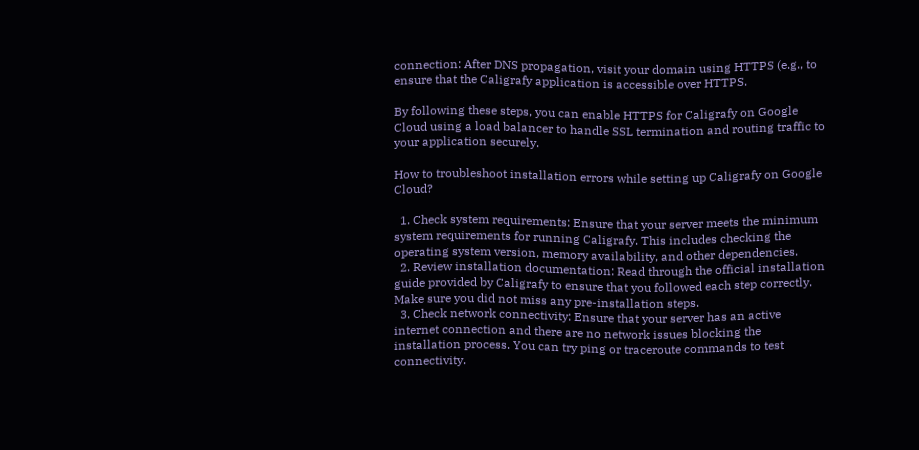connection: After DNS propagation, visit your domain using HTTPS (e.g., to ensure that the Caligrafy application is accessible over HTTPS.

By following these steps, you can enable HTTPS for Caligrafy on Google Cloud using a load balancer to handle SSL termination and routing traffic to your application securely.

How to troubleshoot installation errors while setting up Caligrafy on Google Cloud?

  1. Check system requirements: Ensure that your server meets the minimum system requirements for running Caligrafy. This includes checking the operating system version, memory availability, and other dependencies.
  2. Review installation documentation: Read through the official installation guide provided by Caligrafy to ensure that you followed each step correctly. Make sure you did not miss any pre-installation steps.
  3. Check network connectivity: Ensure that your server has an active internet connection and there are no network issues blocking the installation process. You can try ping or traceroute commands to test connectivity.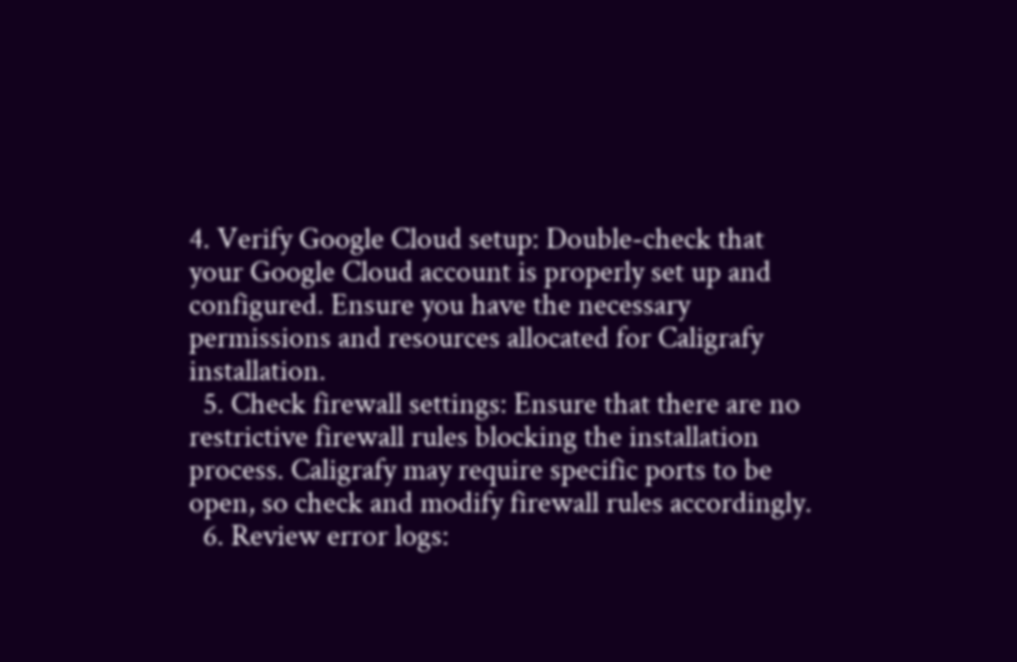4. Verify Google Cloud setup: Double-check that your Google Cloud account is properly set up and configured. Ensure you have the necessary permissions and resources allocated for Caligrafy installation.
  5. Check firewall settings: Ensure that there are no restrictive firewall rules blocking the installation process. Caligrafy may require specific ports to be open, so check and modify firewall rules accordingly.
  6. Review error logs: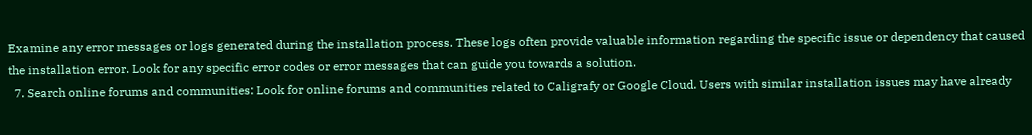Examine any error messages or logs generated during the installation process. These logs often provide valuable information regarding the specific issue or dependency that caused the installation error. Look for any specific error codes or error messages that can guide you towards a solution.
  7. Search online forums and communities: Look for online forums and communities related to Caligrafy or Google Cloud. Users with similar installation issues may have already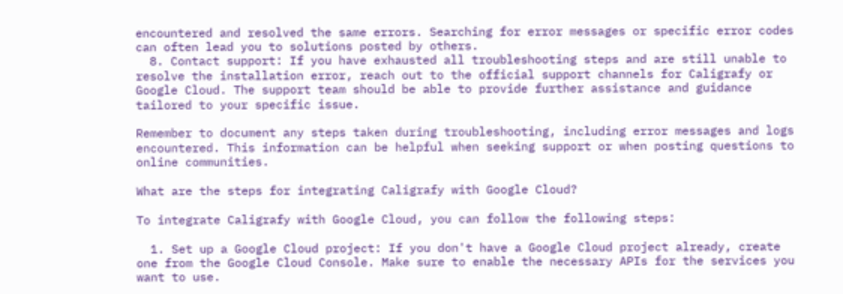encountered and resolved the same errors. Searching for error messages or specific error codes can often lead you to solutions posted by others.
  8. Contact support: If you have exhausted all troubleshooting steps and are still unable to resolve the installation error, reach out to the official support channels for Caligrafy or Google Cloud. The support team should be able to provide further assistance and guidance tailored to your specific issue.

Remember to document any steps taken during troubleshooting, including error messages and logs encountered. This information can be helpful when seeking support or when posting questions to online communities.

What are the steps for integrating Caligrafy with Google Cloud?

To integrate Caligrafy with Google Cloud, you can follow the following steps:

  1. Set up a Google Cloud project: If you don't have a Google Cloud project already, create one from the Google Cloud Console. Make sure to enable the necessary APIs for the services you want to use.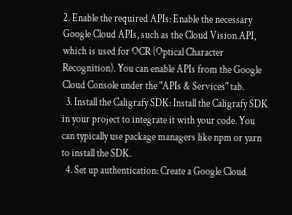2. Enable the required APIs: Enable the necessary Google Cloud APIs, such as the Cloud Vision API, which is used for OCR (Optical Character Recognition). You can enable APIs from the Google Cloud Console under the "APIs & Services" tab.
  3. Install the Caligrafy SDK: Install the Caligrafy SDK in your project to integrate it with your code. You can typically use package managers like npm or yarn to install the SDK.
  4. Set up authentication: Create a Google Cloud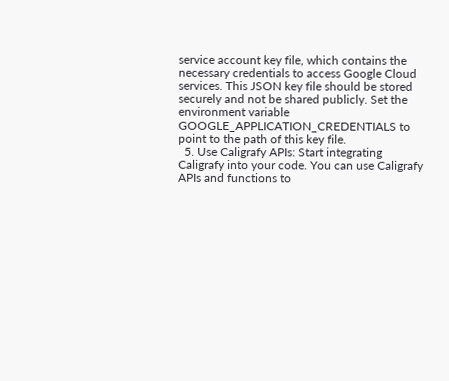service account key file, which contains the necessary credentials to access Google Cloud services. This JSON key file should be stored securely and not be shared publicly. Set the environment variable GOOGLE_APPLICATION_CREDENTIALS to point to the path of this key file.
  5. Use Caligrafy APIs: Start integrating Caligrafy into your code. You can use Caligrafy APIs and functions to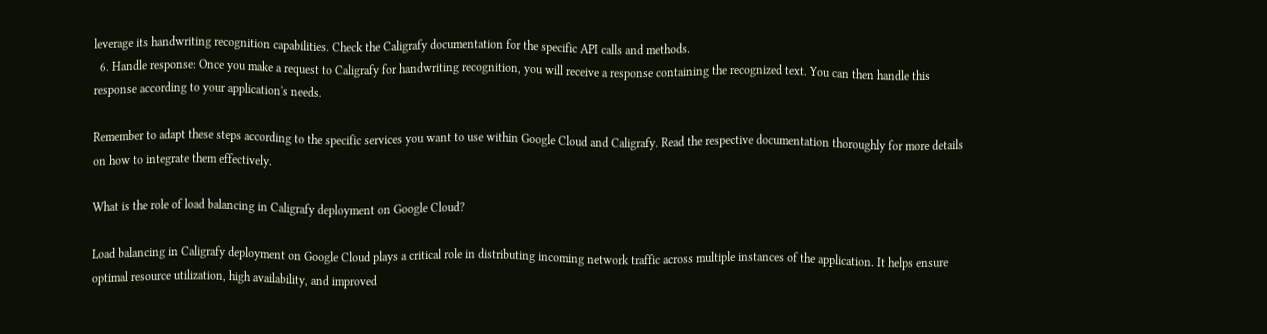leverage its handwriting recognition capabilities. Check the Caligrafy documentation for the specific API calls and methods.
  6. Handle response: Once you make a request to Caligrafy for handwriting recognition, you will receive a response containing the recognized text. You can then handle this response according to your application's needs.

Remember to adapt these steps according to the specific services you want to use within Google Cloud and Caligrafy. Read the respective documentation thoroughly for more details on how to integrate them effectively.

What is the role of load balancing in Caligrafy deployment on Google Cloud?

Load balancing in Caligrafy deployment on Google Cloud plays a critical role in distributing incoming network traffic across multiple instances of the application. It helps ensure optimal resource utilization, high availability, and improved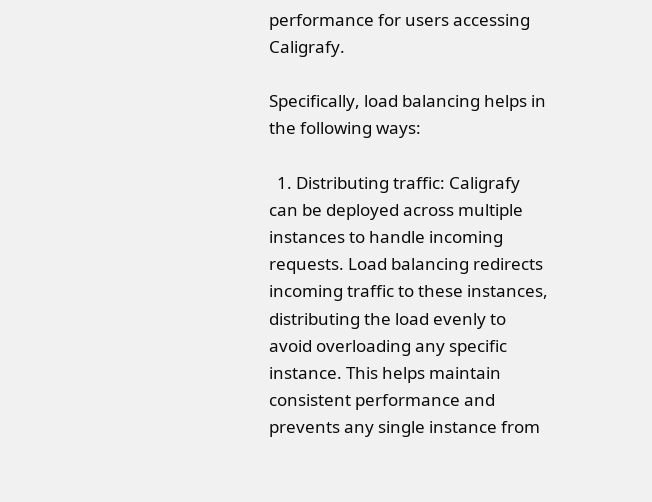performance for users accessing Caligrafy.

Specifically, load balancing helps in the following ways:

  1. Distributing traffic: Caligrafy can be deployed across multiple instances to handle incoming requests. Load balancing redirects incoming traffic to these instances, distributing the load evenly to avoid overloading any specific instance. This helps maintain consistent performance and prevents any single instance from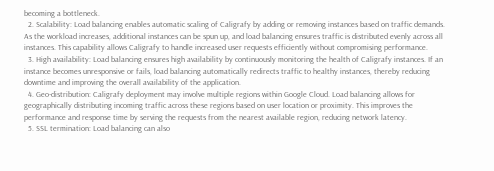becoming a bottleneck.
  2. Scalability: Load balancing enables automatic scaling of Caligrafy by adding or removing instances based on traffic demands. As the workload increases, additional instances can be spun up, and load balancing ensures traffic is distributed evenly across all instances. This capability allows Caligrafy to handle increased user requests efficiently without compromising performance.
  3. High availability: Load balancing ensures high availability by continuously monitoring the health of Caligrafy instances. If an instance becomes unresponsive or fails, load balancing automatically redirects traffic to healthy instances, thereby reducing downtime and improving the overall availability of the application.
  4. Geo-distribution: Caligrafy deployment may involve multiple regions within Google Cloud. Load balancing allows for geographically distributing incoming traffic across these regions based on user location or proximity. This improves the performance and response time by serving the requests from the nearest available region, reducing network latency.
  5. SSL termination: Load balancing can also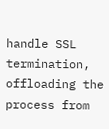handle SSL termination, offloading the process from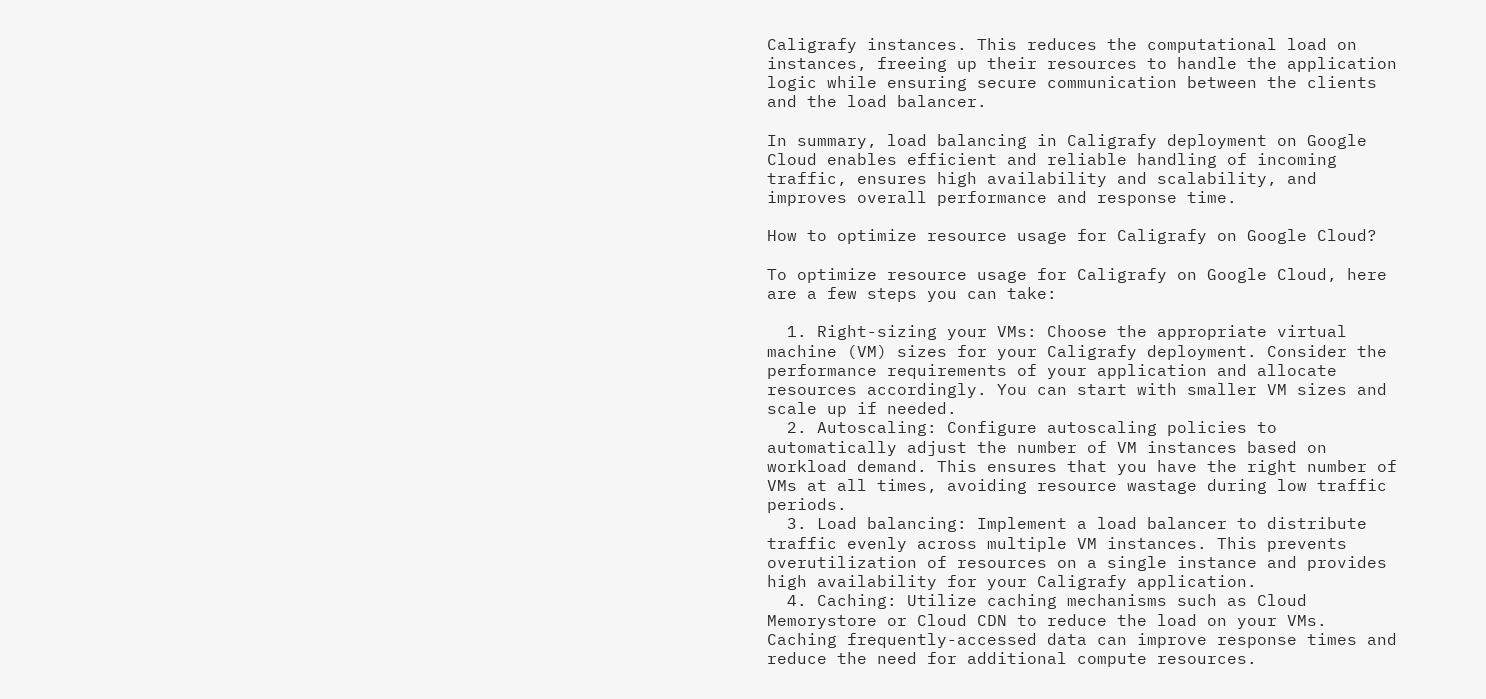Caligrafy instances. This reduces the computational load on instances, freeing up their resources to handle the application logic while ensuring secure communication between the clients and the load balancer.

In summary, load balancing in Caligrafy deployment on Google Cloud enables efficient and reliable handling of incoming traffic, ensures high availability and scalability, and improves overall performance and response time.

How to optimize resource usage for Caligrafy on Google Cloud?

To optimize resource usage for Caligrafy on Google Cloud, here are a few steps you can take:

  1. Right-sizing your VMs: Choose the appropriate virtual machine (VM) sizes for your Caligrafy deployment. Consider the performance requirements of your application and allocate resources accordingly. You can start with smaller VM sizes and scale up if needed.
  2. Autoscaling: Configure autoscaling policies to automatically adjust the number of VM instances based on workload demand. This ensures that you have the right number of VMs at all times, avoiding resource wastage during low traffic periods.
  3. Load balancing: Implement a load balancer to distribute traffic evenly across multiple VM instances. This prevents overutilization of resources on a single instance and provides high availability for your Caligrafy application.
  4. Caching: Utilize caching mechanisms such as Cloud Memorystore or Cloud CDN to reduce the load on your VMs. Caching frequently-accessed data can improve response times and reduce the need for additional compute resources.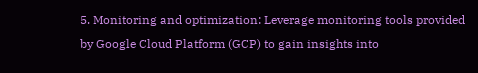5. Monitoring and optimization: Leverage monitoring tools provided by Google Cloud Platform (GCP) to gain insights into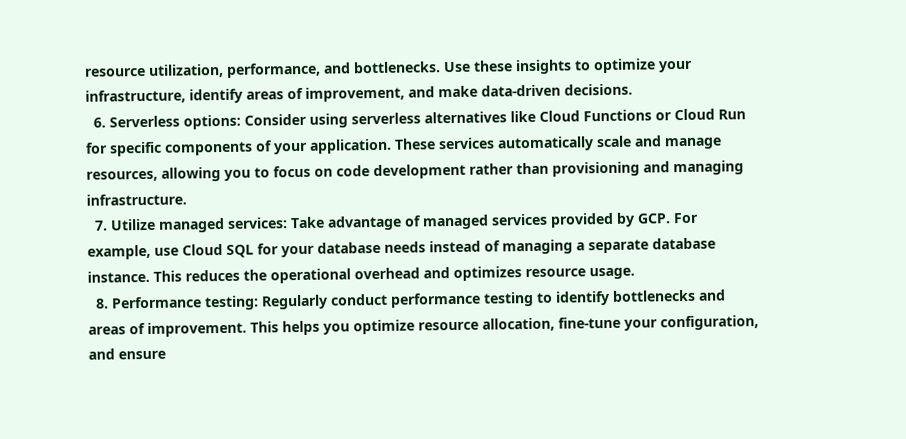resource utilization, performance, and bottlenecks. Use these insights to optimize your infrastructure, identify areas of improvement, and make data-driven decisions.
  6. Serverless options: Consider using serverless alternatives like Cloud Functions or Cloud Run for specific components of your application. These services automatically scale and manage resources, allowing you to focus on code development rather than provisioning and managing infrastructure.
  7. Utilize managed services: Take advantage of managed services provided by GCP. For example, use Cloud SQL for your database needs instead of managing a separate database instance. This reduces the operational overhead and optimizes resource usage.
  8. Performance testing: Regularly conduct performance testing to identify bottlenecks and areas of improvement. This helps you optimize resource allocation, fine-tune your configuration, and ensure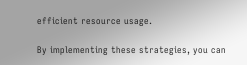efficient resource usage.

By implementing these strategies, you can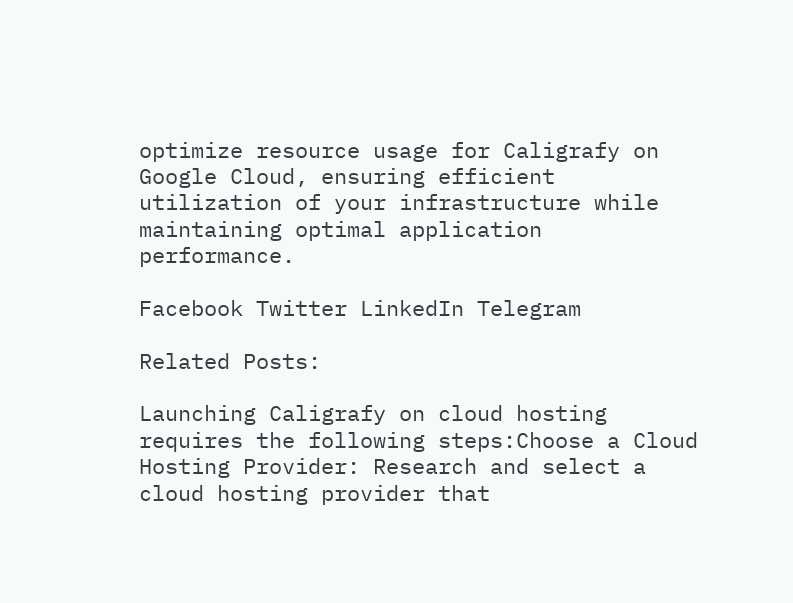optimize resource usage for Caligrafy on Google Cloud, ensuring efficient utilization of your infrastructure while maintaining optimal application performance.

Facebook Twitter LinkedIn Telegram

Related Posts:

Launching Caligrafy on cloud hosting requires the following steps:Choose a Cloud Hosting Provider: Research and select a cloud hosting provider that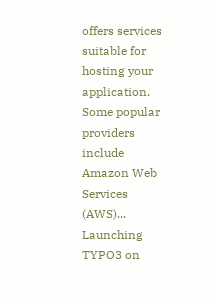offers services suitable for hosting your application. Some popular providers include Amazon Web Services (AWS)...
Launching TYPO3 on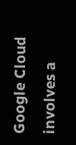Google Cloud involves a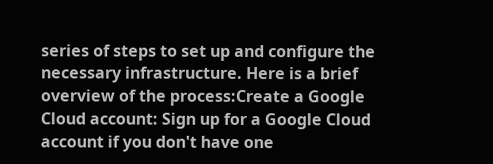series of steps to set up and configure the necessary infrastructure. Here is a brief overview of the process:Create a Google Cloud account: Sign up for a Google Cloud account if you don't have one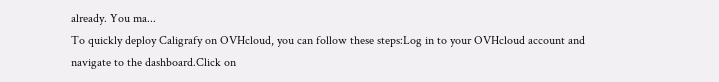already. You ma...
To quickly deploy Caligrafy on OVHcloud, you can follow these steps:Log in to your OVHcloud account and navigate to the dashboard.Click on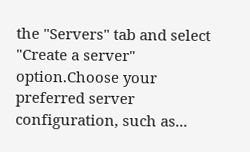the "Servers" tab and select "Create a server" option.Choose your preferred server configuration, such as...